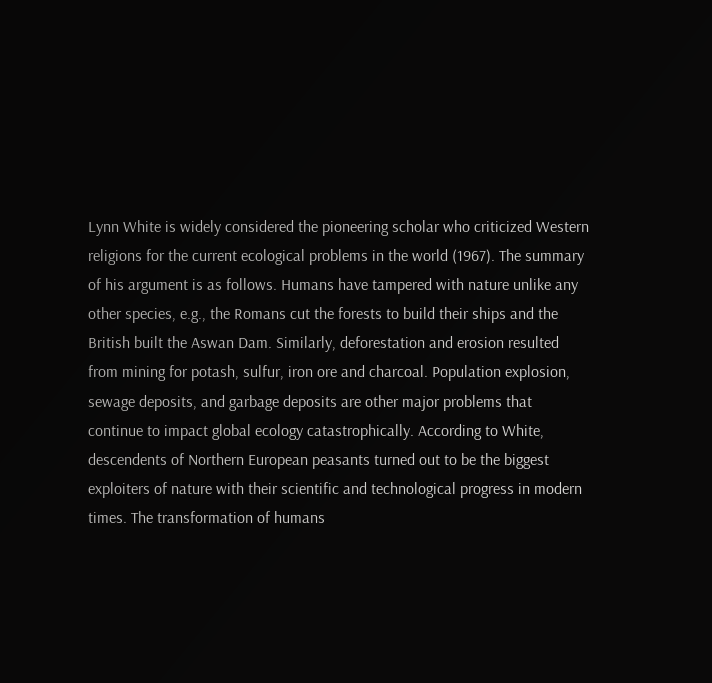Lynn White is widely considered the pioneering scholar who criticized Western religions for the current ecological problems in the world (1967). The summary of his argument is as follows. Humans have tampered with nature unlike any other species, e.g., the Romans cut the forests to build their ships and the British built the Aswan Dam. Similarly, deforestation and erosion resulted from mining for potash, sulfur, iron ore and charcoal. Population explosion, sewage deposits, and garbage deposits are other major problems that continue to impact global ecology catastrophically. According to White, descendents of Northern European peasants turned out to be the biggest exploiters of nature with their scientific and technological progress in modern times. The transformation of humans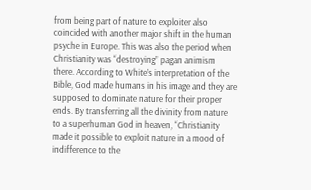from being part of nature to exploiter also coincided with another major shift in the human psyche in Europe. This was also the period when Christianity was “destroying” pagan animism there. According to White’s interpretation of the Bible, God made humans in his image and they are supposed to dominate nature for their proper ends. By transferring all the divinity from nature to a superhuman God in heaven, “Christianity made it possible to exploit nature in a mood of indifference to the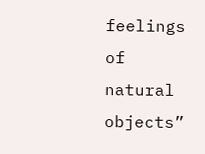feelings of natural objects”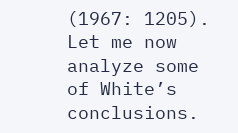(1967: 1205). Let me now analyze some of White’s conclusions.